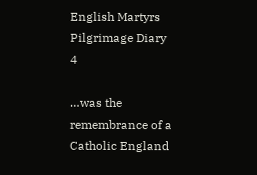English Martyrs Pilgrimage Diary 4

…was the remembrance of a Catholic England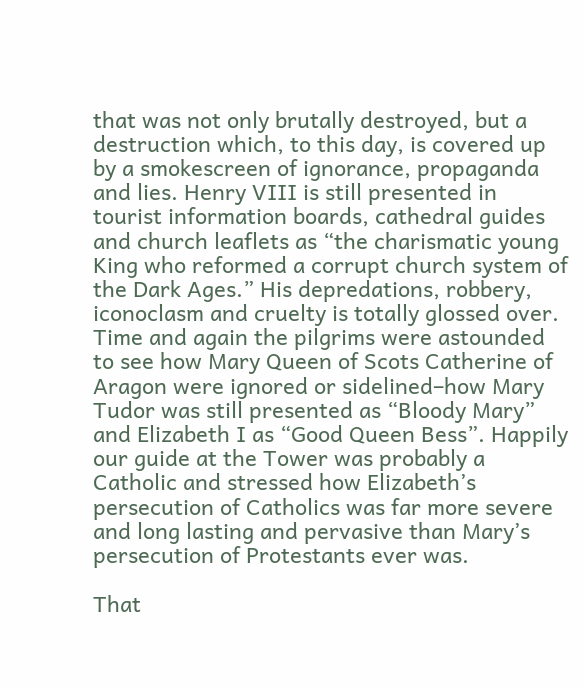that was not only brutally destroyed, but a destruction which, to this day, is covered up by a smokescreen of ignorance, propaganda and lies. Henry VIII is still presented in tourist information boards, cathedral guides and church leaflets as “the charismatic young King who reformed a corrupt church system of the Dark Ages.” His depredations, robbery, iconoclasm and cruelty is totally glossed over. Time and again the pilgrims were astounded to see how Mary Queen of Scots Catherine of Aragon were ignored or sidelined–how Mary Tudor was still presented as “Bloody Mary” and Elizabeth I as “Good Queen Bess”. Happily our guide at the Tower was probably a Catholic and stressed how Elizabeth’s persecution of Catholics was far more severe and long lasting and pervasive than Mary’s persecution of Protestants ever was.

That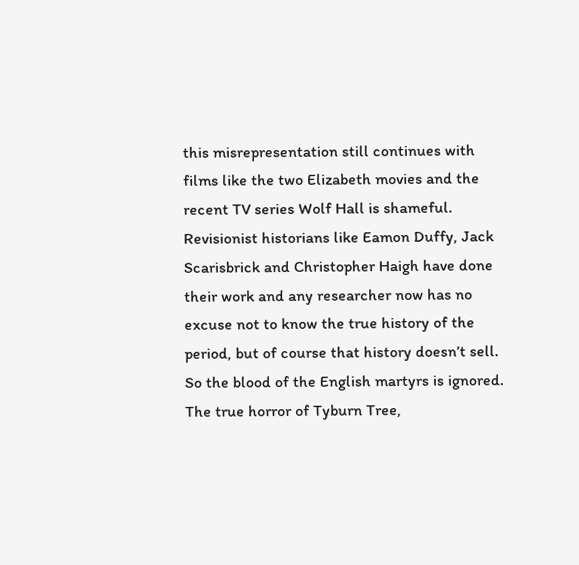this misrepresentation still continues with films like the two Elizabeth movies and the recent TV series Wolf Hall is shameful. Revisionist historians like Eamon Duffy, Jack Scarisbrick and Christopher Haigh have done their work and any researcher now has no excuse not to know the true history of the period, but of course that history doesn’t sell. So the blood of the English martyrs is ignored. The true horror of Tyburn Tree,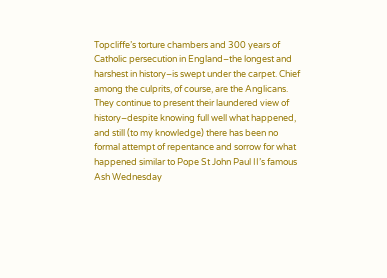Topcliffe’s torture chambers and 300 years of Catholic persecution in England–the longest and harshest in history–is swept under the carpet. Chief among the culprits, of course, are the Anglicans. They continue to present their laundered view of history–despite knowing full well what happened, and still (to my knowledge) there has been no formal attempt of repentance and sorrow for what happened similar to Pope St John Paul II’s famous Ash Wednesday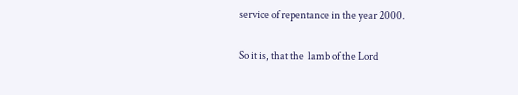service of repentance in the year 2000.

So it is, that the  lamb of the Lord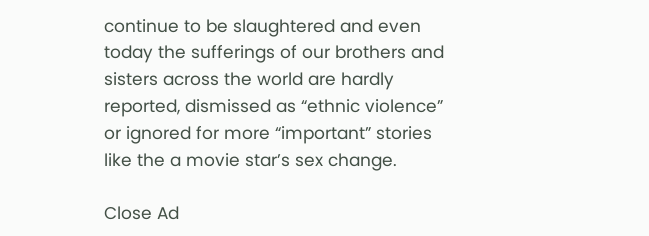continue to be slaughtered and even today the sufferings of our brothers and sisters across the world are hardly reported, dismissed as “ethnic violence” or ignored for more “important” stories like the a movie star’s sex change.

Close Ad